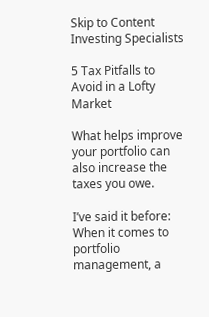Skip to Content
Investing Specialists

5 Tax Pitfalls to Avoid in a Lofty Market

What helps improve your portfolio can also increase the taxes you owe.

I’ve said it before: When it comes to portfolio management, a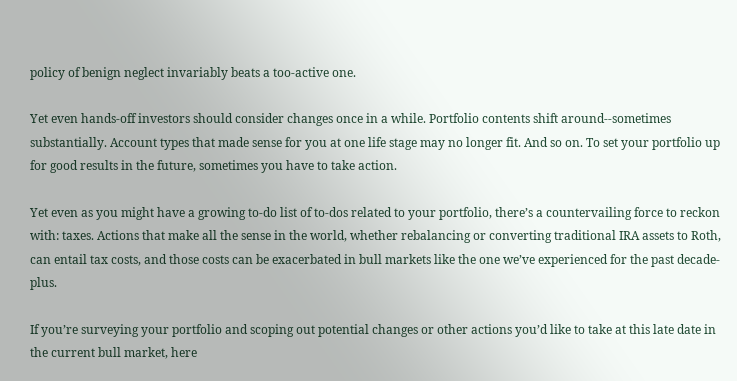policy of benign neglect invariably beats a too-active one.

Yet even hands-off investors should consider changes once in a while. Portfolio contents shift around--sometimes substantially. Account types that made sense for you at one life stage may no longer fit. And so on. To set your portfolio up for good results in the future, sometimes you have to take action.

Yet even as you might have a growing to-do list of to-dos related to your portfolio, there’s a countervailing force to reckon with: taxes. Actions that make all the sense in the world, whether rebalancing or converting traditional IRA assets to Roth, can entail tax costs, and those costs can be exacerbated in bull markets like the one we’ve experienced for the past decade-plus.

If you’re surveying your portfolio and scoping out potential changes or other actions you’d like to take at this late date in the current bull market, here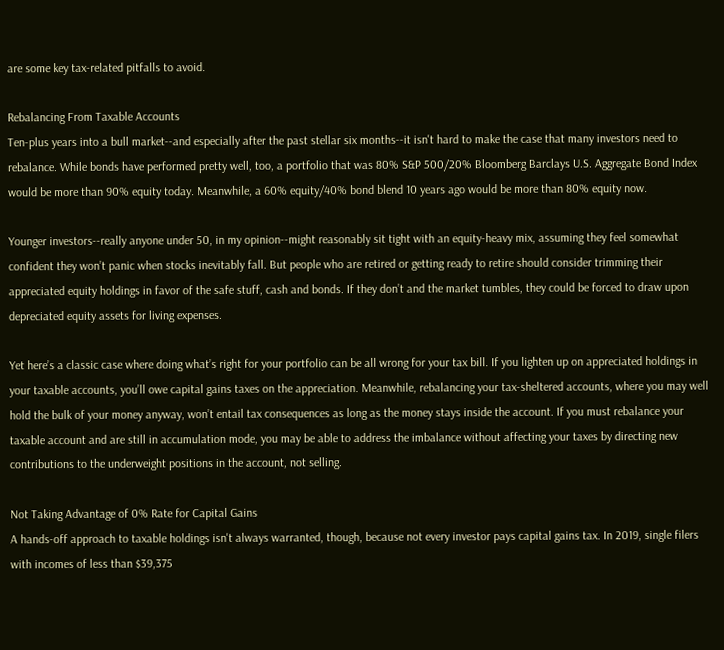are some key tax-related pitfalls to avoid.

Rebalancing From Taxable Accounts
Ten-plus years into a bull market--and especially after the past stellar six months--it isn't hard to make the case that many investors need to rebalance. While bonds have performed pretty well, too, a portfolio that was 80% S&P 500/20% Bloomberg Barclays U.S. Aggregate Bond Index would be more than 90% equity today. Meanwhile, a 60% equity/40% bond blend 10 years ago would be more than 80% equity now.

Younger investors--really anyone under 50, in my opinion--might reasonably sit tight with an equity-heavy mix, assuming they feel somewhat confident they won’t panic when stocks inevitably fall. But people who are retired or getting ready to retire should consider trimming their appreciated equity holdings in favor of the safe stuff, cash and bonds. If they don’t and the market tumbles, they could be forced to draw upon depreciated equity assets for living expenses.

Yet here’s a classic case where doing what’s right for your portfolio can be all wrong for your tax bill. If you lighten up on appreciated holdings in your taxable accounts, you’ll owe capital gains taxes on the appreciation. Meanwhile, rebalancing your tax-sheltered accounts, where you may well hold the bulk of your money anyway, won’t entail tax consequences as long as the money stays inside the account. If you must rebalance your taxable account and are still in accumulation mode, you may be able to address the imbalance without affecting your taxes by directing new contributions to the underweight positions in the account, not selling.

Not Taking Advantage of 0% Rate for Capital Gains
A hands-off approach to taxable holdings isn't always warranted, though, because not every investor pays capital gains tax. In 2019, single filers with incomes of less than $39,375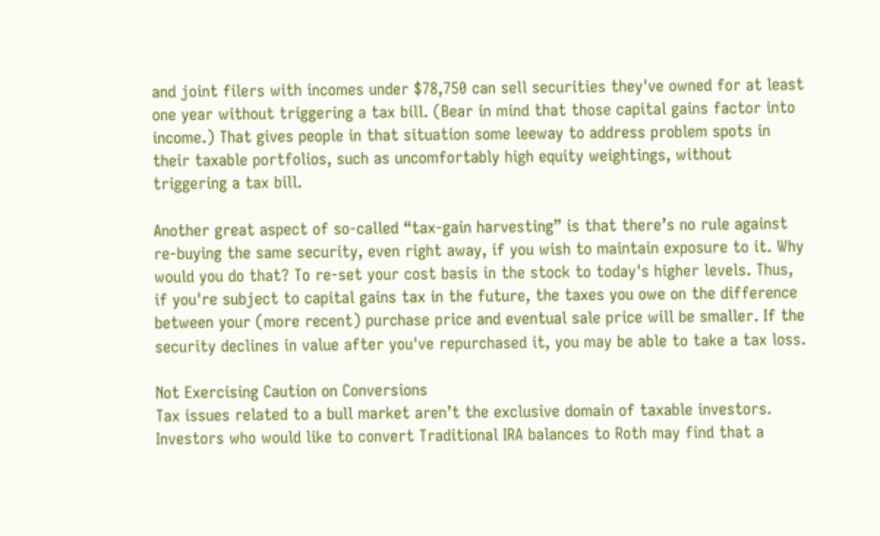and joint filers with incomes under $78,750 can sell securities they've owned for at least one year without triggering a tax bill. (Bear in mind that those capital gains factor into income.) That gives people in that situation some leeway to address problem spots in their taxable portfolios, such as uncomfortably high equity weightings, without triggering a tax bill.

Another great aspect of so-called “tax-gain harvesting” is that there’s no rule against re-buying the same security, even right away, if you wish to maintain exposure to it. Why would you do that? To re-set your cost basis in the stock to today's higher levels. Thus, if you're subject to capital gains tax in the future, the taxes you owe on the difference between your (more recent) purchase price and eventual sale price will be smaller. If the security declines in value after you've repurchased it, you may be able to take a tax loss.

Not Exercising Caution on Conversions
Tax issues related to a bull market aren’t the exclusive domain of taxable investors. Investors who would like to convert Traditional IRA balances to Roth may find that a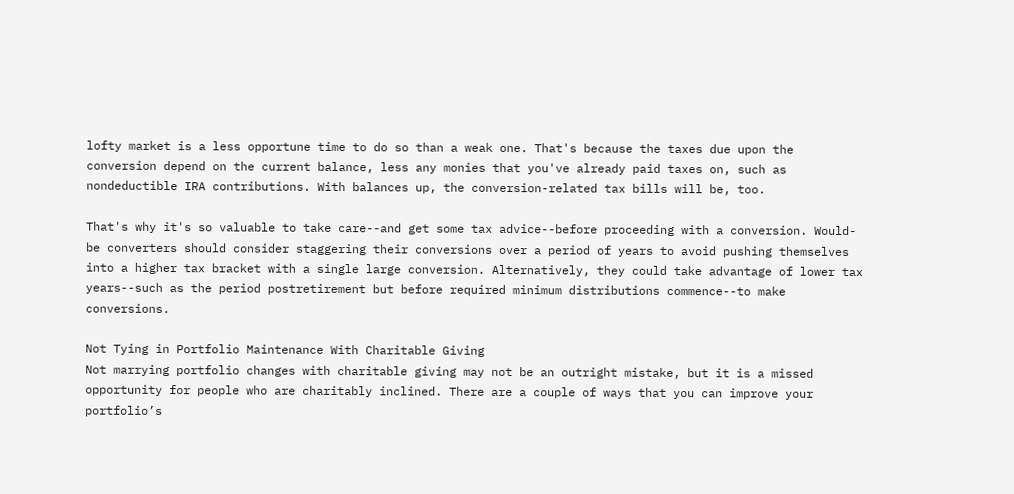lofty market is a less opportune time to do so than a weak one. That's because the taxes due upon the conversion depend on the current balance, less any monies that you've already paid taxes on, such as nondeductible IRA contributions. With balances up, the conversion-related tax bills will be, too.

That's why it's so valuable to take care--and get some tax advice--before proceeding with a conversion. Would-be converters should consider staggering their conversions over a period of years to avoid pushing themselves into a higher tax bracket with a single large conversion. Alternatively, they could take advantage of lower tax years--such as the period postretirement but before required minimum distributions commence--to make conversions.

Not Tying in Portfolio Maintenance With Charitable Giving
Not marrying portfolio changes with charitable giving may not be an outright mistake, but it is a missed opportunity for people who are charitably inclined. There are a couple of ways that you can improve your portfolio’s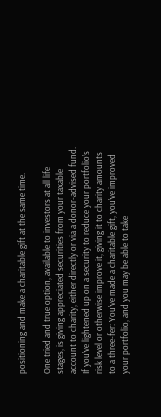positioning and make a charitable gift at the same time.

One tried and true option, available to investors at all life stages, is giving appreciated securities from your taxable account to charity, either directly or via a donor-advised fund. If you’ve lightened up on a security to reduce your portfolio’s risk level or otherwise improve it, giving it to charity amounts to a three-fer: You’ve made a charitable gift, you’ve improved your portfolio, and you may be able to take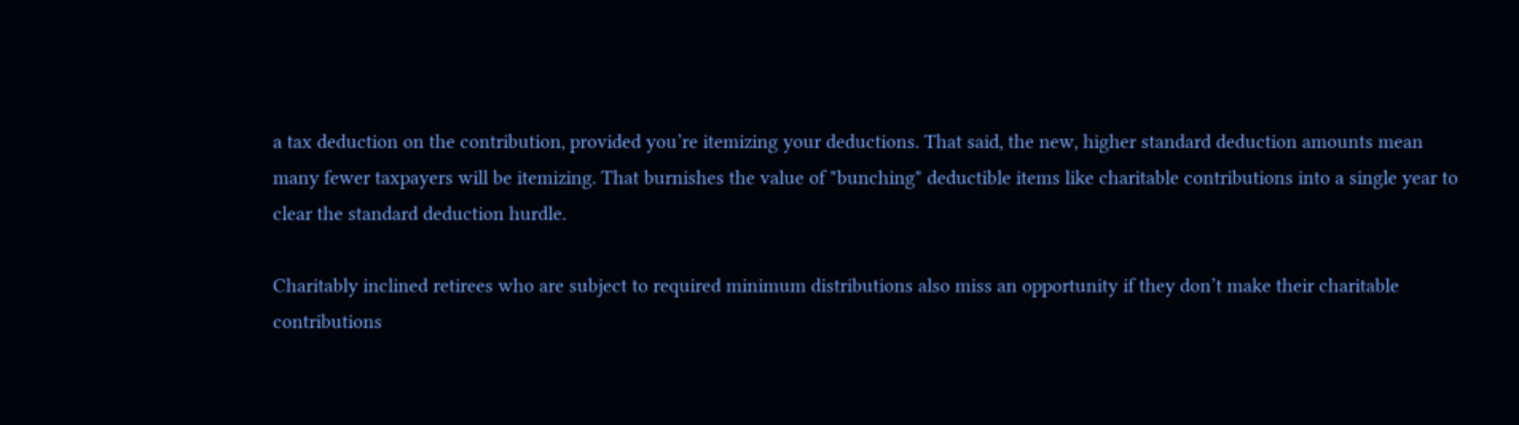a tax deduction on the contribution, provided you’re itemizing your deductions. That said, the new, higher standard deduction amounts mean many fewer taxpayers will be itemizing. That burnishes the value of "bunching" deductible items like charitable contributions into a single year to clear the standard deduction hurdle.

Charitably inclined retirees who are subject to required minimum distributions also miss an opportunity if they don’t make their charitable contributions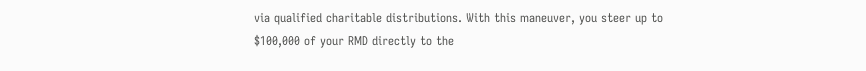via qualified charitable distributions. With this maneuver, you steer up to $100,000 of your RMD directly to the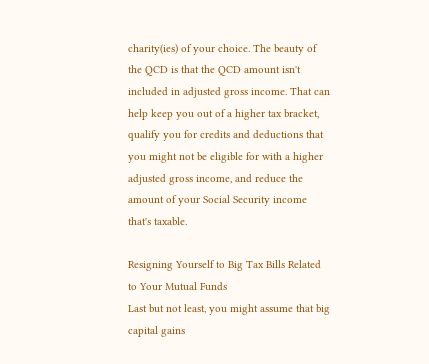charity(ies) of your choice. The beauty of the QCD is that the QCD amount isn't included in adjusted gross income. That can help keep you out of a higher tax bracket, qualify you for credits and deductions that you might not be eligible for with a higher adjusted gross income, and reduce the amount of your Social Security income that's taxable.

Resigning Yourself to Big Tax Bills Related to Your Mutual Funds
Last but not least, you might assume that big capital gains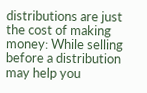distributions are just the cost of making money: While selling before a distribution may help you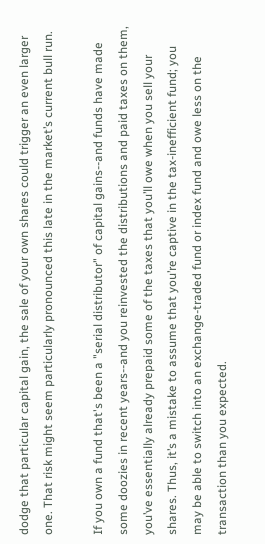dodge that particular capital gain, the sale of your own shares could trigger an even larger one. That risk might seem particularly pronounced this late in the market’s current bull run.

If you own a fund that's been a "serial distributor" of capital gains--and funds have made some doozies in recent years--and you reinvested the distributions and paid taxes on them, you’ve essentially already prepaid some of the taxes that you’ll owe when you sell your shares. Thus, it’s a mistake to assume that you’re captive in the tax-inefficient fund; you may be able to switch into an exchange-traded fund or index fund and owe less on the transaction than you expected.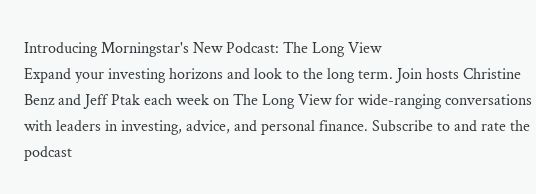Introducing Morningstar's New Podcast: The Long View
Expand your investing horizons and look to the long term. Join hosts Christine Benz and Jeff Ptak each week on The Long View for wide-ranging conversations with leaders in investing, advice, and personal finance. Subscribe to and rate the podcast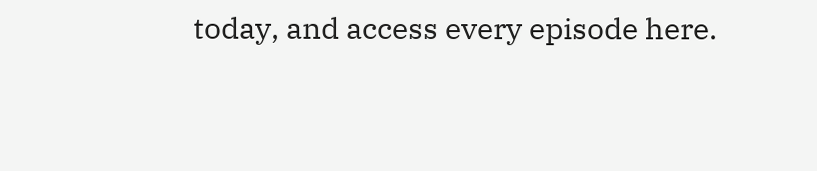today, and access every episode here.